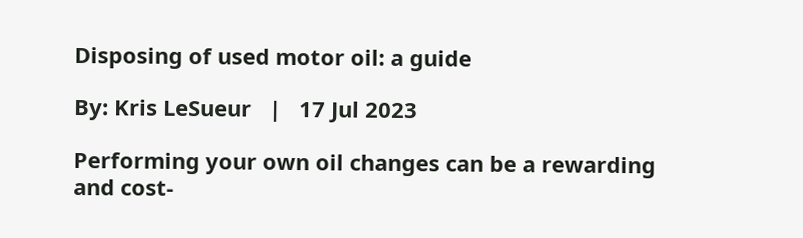Disposing of used motor oil: a guide

By: Kris LeSueur   |   17 Jul 2023

Performing your own oil changes can be a rewarding and cost-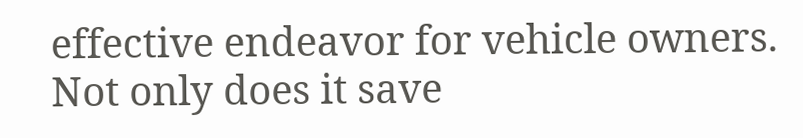effective endeavor for vehicle owners. Not only does it save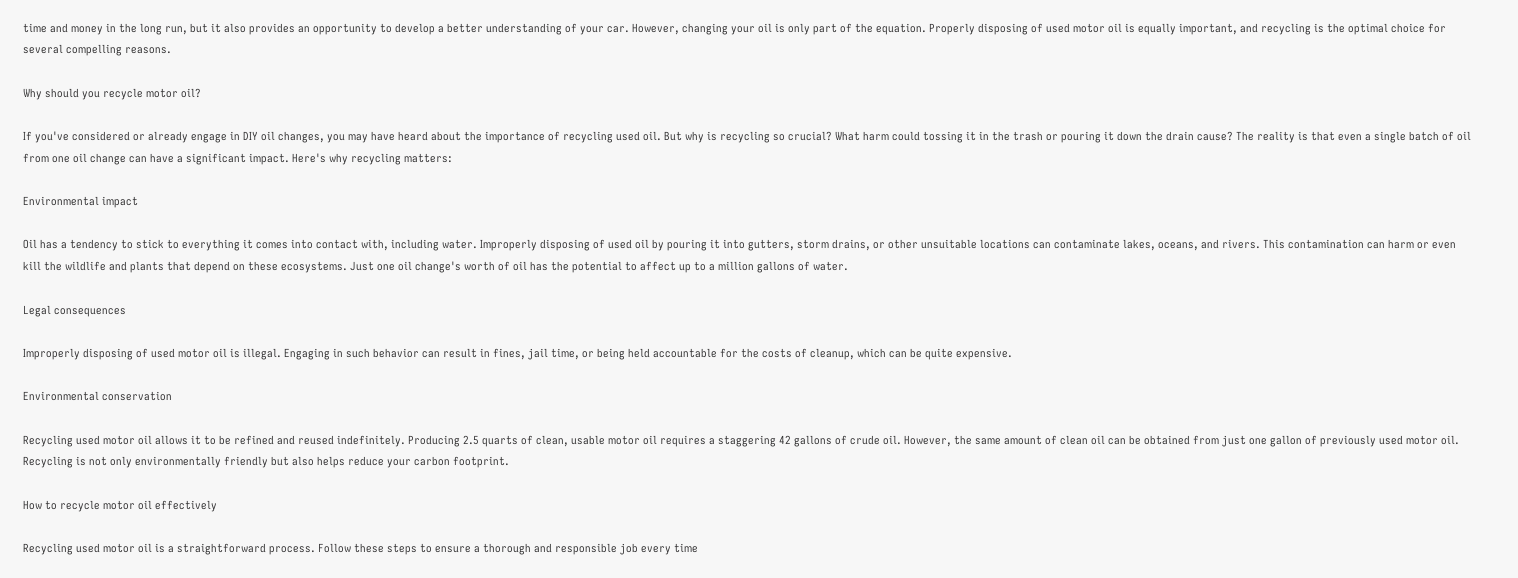time and money in the long run, but it also provides an opportunity to develop a better understanding of your car. However, changing your oil is only part of the equation. Properly disposing of used motor oil is equally important, and recycling is the optimal choice for several compelling reasons.

Why should you recycle motor oil?

If you've considered or already engage in DIY oil changes, you may have heard about the importance of recycling used oil. But why is recycling so crucial? What harm could tossing it in the trash or pouring it down the drain cause? The reality is that even a single batch of oil from one oil change can have a significant impact. Here's why recycling matters:

Environmental impact

Oil has a tendency to stick to everything it comes into contact with, including water. Improperly disposing of used oil by pouring it into gutters, storm drains, or other unsuitable locations can contaminate lakes, oceans, and rivers. This contamination can harm or even kill the wildlife and plants that depend on these ecosystems. Just one oil change's worth of oil has the potential to affect up to a million gallons of water.

Legal consequences

Improperly disposing of used motor oil is illegal. Engaging in such behavior can result in fines, jail time, or being held accountable for the costs of cleanup, which can be quite expensive.

Environmental conservation

Recycling used motor oil allows it to be refined and reused indefinitely. Producing 2.5 quarts of clean, usable motor oil requires a staggering 42 gallons of crude oil. However, the same amount of clean oil can be obtained from just one gallon of previously used motor oil. Recycling is not only environmentally friendly but also helps reduce your carbon footprint.

How to recycle motor oil effectively

Recycling used motor oil is a straightforward process. Follow these steps to ensure a thorough and responsible job every time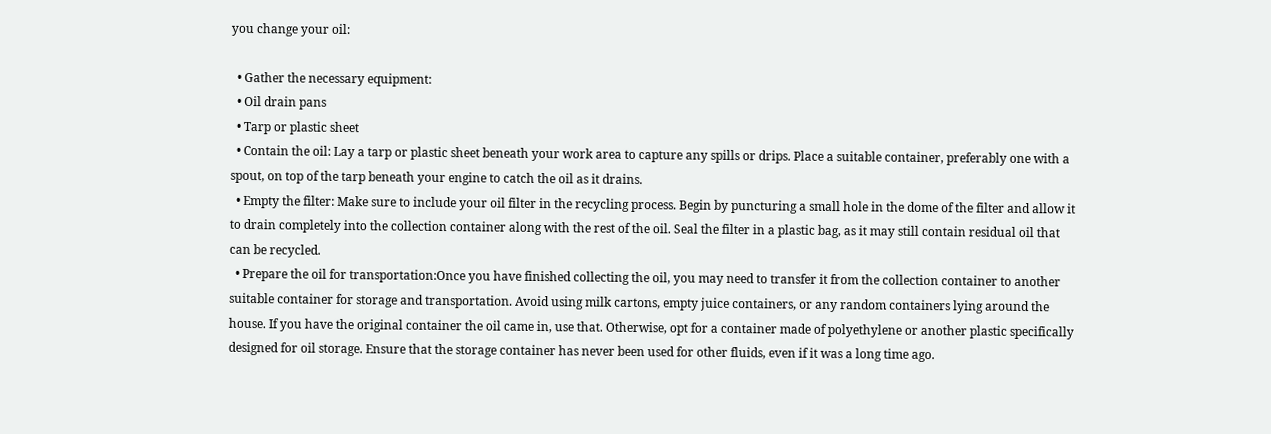you change your oil:

  • Gather the necessary equipment:
  • Oil drain pans
  • Tarp or plastic sheet
  • Contain the oil: Lay a tarp or plastic sheet beneath your work area to capture any spills or drips. Place a suitable container, preferably one with a spout, on top of the tarp beneath your engine to catch the oil as it drains.
  • Empty the filter: Make sure to include your oil filter in the recycling process. Begin by puncturing a small hole in the dome of the filter and allow it to drain completely into the collection container along with the rest of the oil. Seal the filter in a plastic bag, as it may still contain residual oil that can be recycled.
  • Prepare the oil for transportation:Once you have finished collecting the oil, you may need to transfer it from the collection container to another suitable container for storage and transportation. Avoid using milk cartons, empty juice containers, or any random containers lying around the house. If you have the original container the oil came in, use that. Otherwise, opt for a container made of polyethylene or another plastic specifically designed for oil storage. Ensure that the storage container has never been used for other fluids, even if it was a long time ago.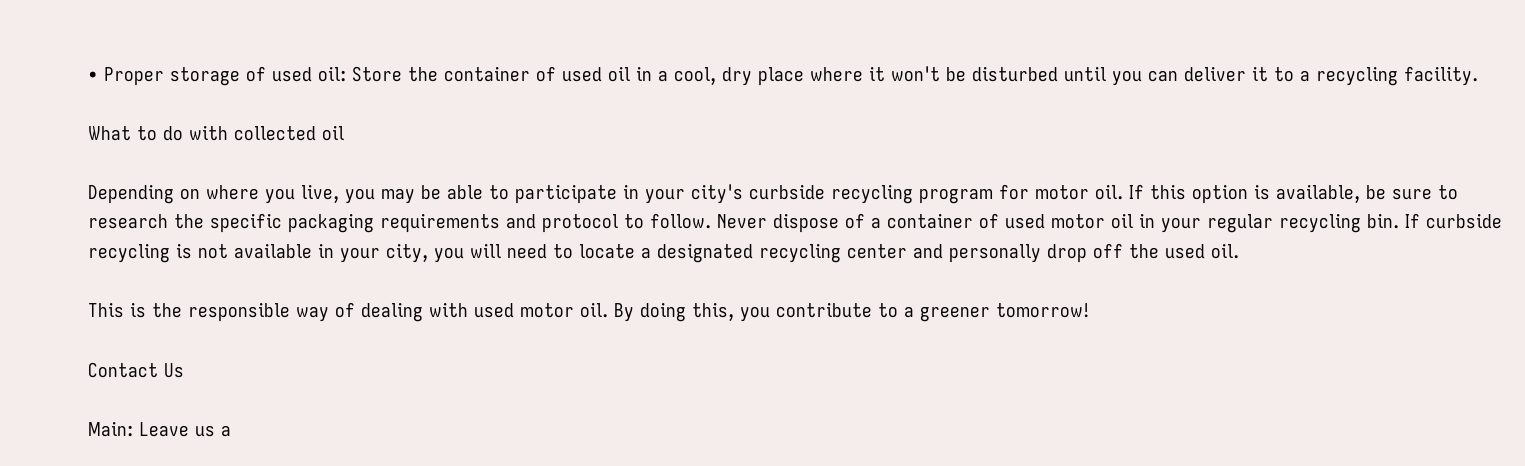• Proper storage of used oil: Store the container of used oil in a cool, dry place where it won't be disturbed until you can deliver it to a recycling facility.

What to do with collected oil

Depending on where you live, you may be able to participate in your city's curbside recycling program for motor oil. If this option is available, be sure to research the specific packaging requirements and protocol to follow. Never dispose of a container of used motor oil in your regular recycling bin. If curbside recycling is not available in your city, you will need to locate a designated recycling center and personally drop off the used oil.

This is the responsible way of dealing with used motor oil. By doing this, you contribute to a greener tomorrow!

Contact Us

Main: Leave us a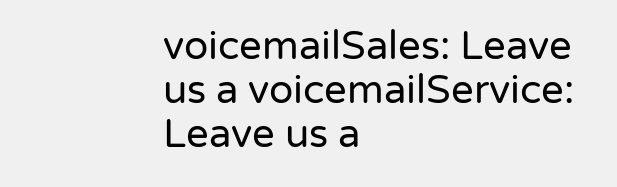voicemailSales: Leave us a voicemailService: Leave us a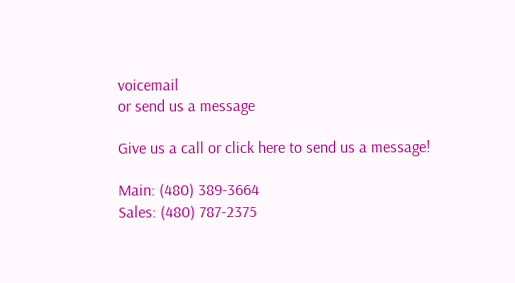voicemail
or send us a message

Give us a call or click here to send us a message!

Main: (480) 389-3664
Sales: (480) 787-2375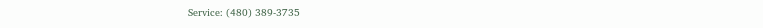Service: (480) 389-3735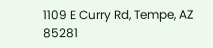1109 E Curry Rd, Tempe, AZ 85281